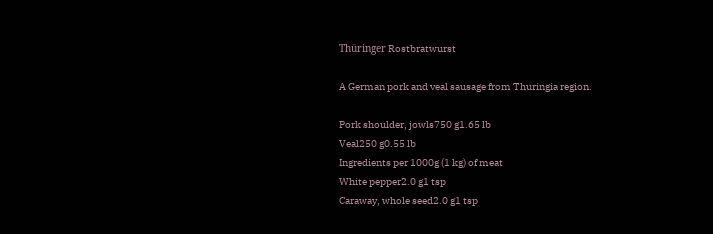Thüringer Rostbratwurst

A German pork and veal sausage from Thuringia region.

Pork shoulder, jowls750 g1.65 lb
Veal250 g0.55 lb
Ingredients per 1000g (1 kg) of meat
White pepper2.0 g1 tsp
Caraway, whole seed2.0 g1 tsp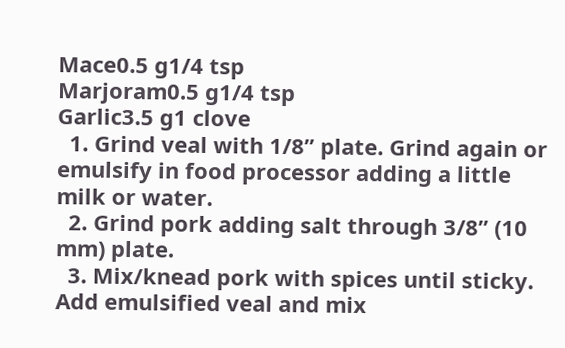Mace0.5 g1/4 tsp
Marjoram0.5 g1/4 tsp
Garlic3.5 g1 clove
  1. Grind veal with 1/8” plate. Grind again or emulsify in food processor adding a little milk or water.
  2. Grind pork adding salt through 3/8” (10 mm) plate.
  3. Mix/knead pork with spices until sticky. Add emulsified veal and mix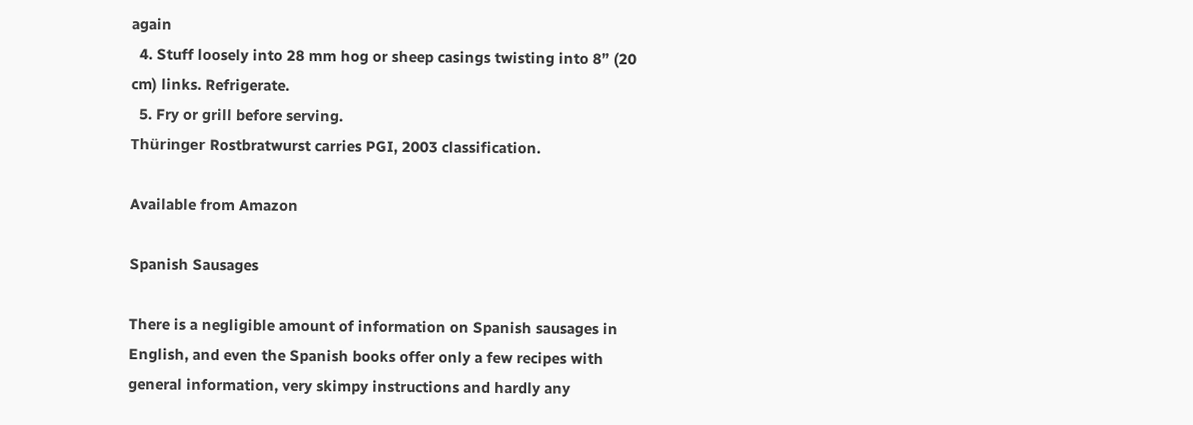again
  4. Stuff loosely into 28 mm hog or sheep casings twisting into 8” (20 cm) links. Refrigerate.
  5. Fry or grill before serving.
Thüringer Rostbratwurst carries PGI, 2003 classification.

Available from Amazon

Spanish Sausages

There is a negligible amount of information on Spanish sausages in English, and even the Spanish books offer only a few recipes with general information, very skimpy instructions and hardly any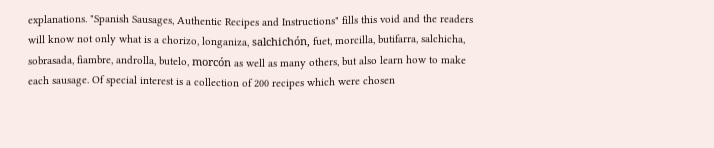explanations. "Spanish Sausages, Authentic Recipes and Instructions" fills this void and the readers will know not only what is a chorizo, longaniza, salchichón, fuet, morcilla, butifarra, salchicha, sobrasada, fiambre, androlla, butelo, morcón as well as many others, but also learn how to make each sausage. Of special interest is a collection of 200 recipes which were chosen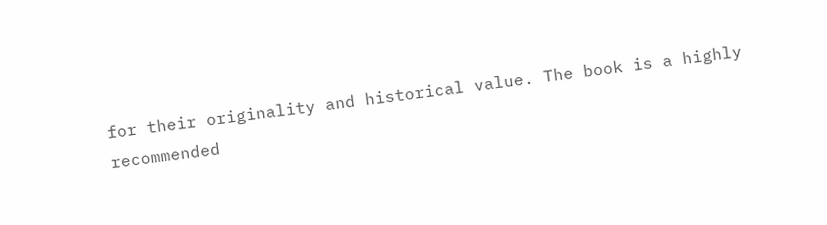for their originality and historical value. The book is a highly recommended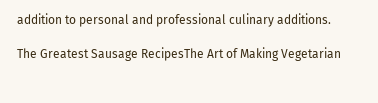addition to personal and professional culinary additions.

The Greatest Sausage RecipesThe Art of Making Vegetarian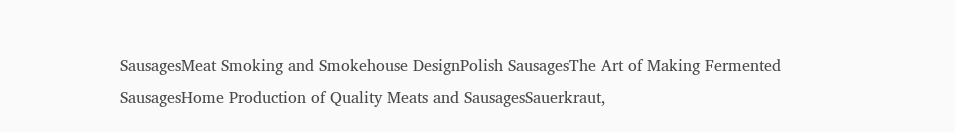SausagesMeat Smoking and Smokehouse DesignPolish SausagesThe Art of Making Fermented SausagesHome Production of Quality Meats and SausagesSauerkraut,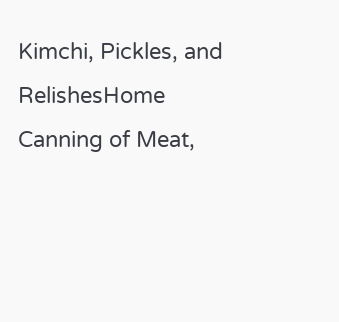Kimchi, Pickles, and RelishesHome Canning of Meat,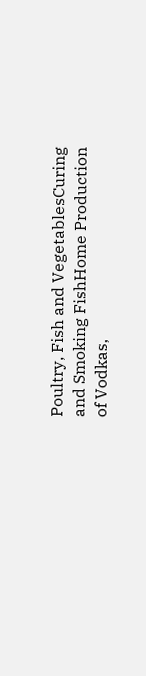Poultry, Fish and VegetablesCuring and Smoking FishHome Production of Vodkas,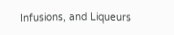Infusions, and Liqueurs